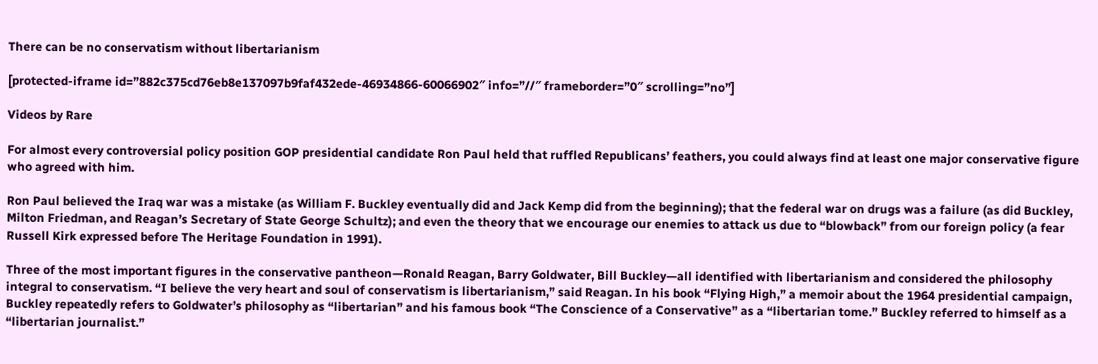There can be no conservatism without libertarianism

[protected-iframe id=”882c375cd76eb8e137097b9faf432ede-46934866-60066902″ info=”//″ frameborder=”0″ scrolling=”no”]

Videos by Rare

For almost every controversial policy position GOP presidential candidate Ron Paul held that ruffled Republicans’ feathers, you could always find at least one major conservative figure who agreed with him.

Ron Paul believed the Iraq war was a mistake (as William F. Buckley eventually did and Jack Kemp did from the beginning); that the federal war on drugs was a failure (as did Buckley, Milton Friedman, and Reagan’s Secretary of State George Schultz); and even the theory that we encourage our enemies to attack us due to “blowback” from our foreign policy (a fear Russell Kirk expressed before The Heritage Foundation in 1991).

Three of the most important figures in the conservative pantheon—Ronald Reagan, Barry Goldwater, Bill Buckley—all identified with libertarianism and considered the philosophy integral to conservatism. “I believe the very heart and soul of conservatism is libertarianism,” said Reagan. In his book “Flying High,” a memoir about the 1964 presidential campaign, Buckley repeatedly refers to Goldwater’s philosophy as “libertarian” and his famous book “The Conscience of a Conservative” as a “libertarian tome.” Buckley referred to himself as a “libertarian journalist.”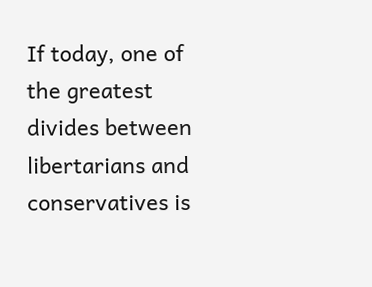If today, one of the greatest divides between libertarians and conservatives is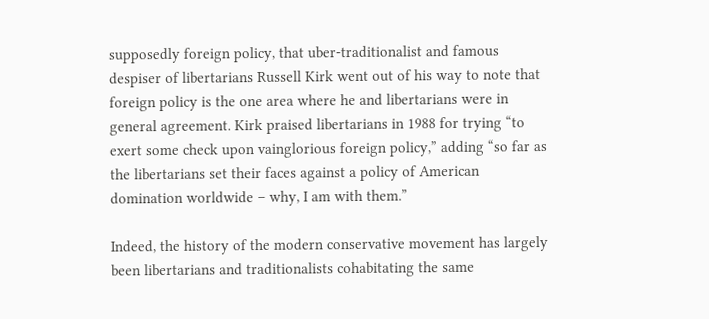supposedly foreign policy, that uber-traditionalist and famous despiser of libertarians Russell Kirk went out of his way to note that foreign policy is the one area where he and libertarians were in general agreement. Kirk praised libertarians in 1988 for trying “to exert some check upon vainglorious foreign policy,” adding “so far as the libertarians set their faces against a policy of American domination worldwide – why, I am with them.”

Indeed, the history of the modern conservative movement has largely been libertarians and traditionalists cohabitating the same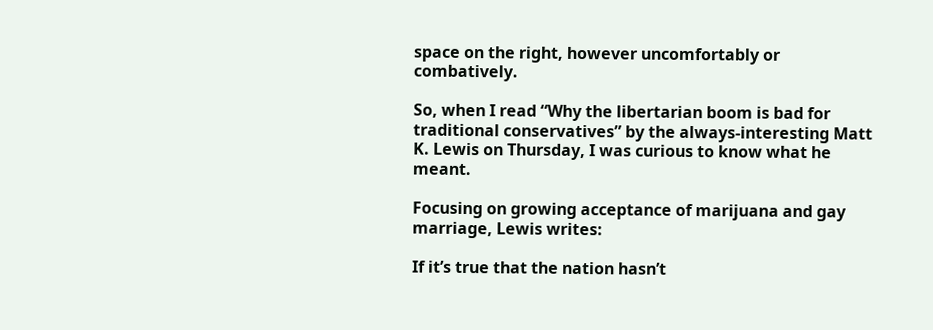space on the right, however uncomfortably or combatively.

So, when I read “Why the libertarian boom is bad for traditional conservatives” by the always-interesting Matt K. Lewis on Thursday, I was curious to know what he meant.

Focusing on growing acceptance of marijuana and gay marriage, Lewis writes:

If it’s true that the nation hasn’t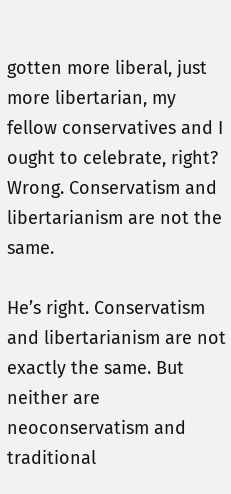gotten more liberal, just more libertarian, my fellow conservatives and I ought to celebrate, right? Wrong. Conservatism and libertarianism are not the same.

He’s right. Conservatism and libertarianism are not exactly the same. But neither are neoconservatism and traditional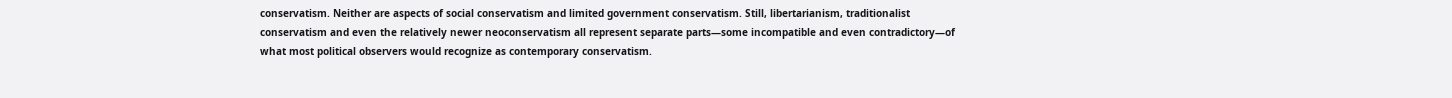conservatism. Neither are aspects of social conservatism and limited government conservatism. Still, libertarianism, traditionalist conservatism and even the relatively newer neoconservatism all represent separate parts—some incompatible and even contradictory—of what most political observers would recognize as contemporary conservatism.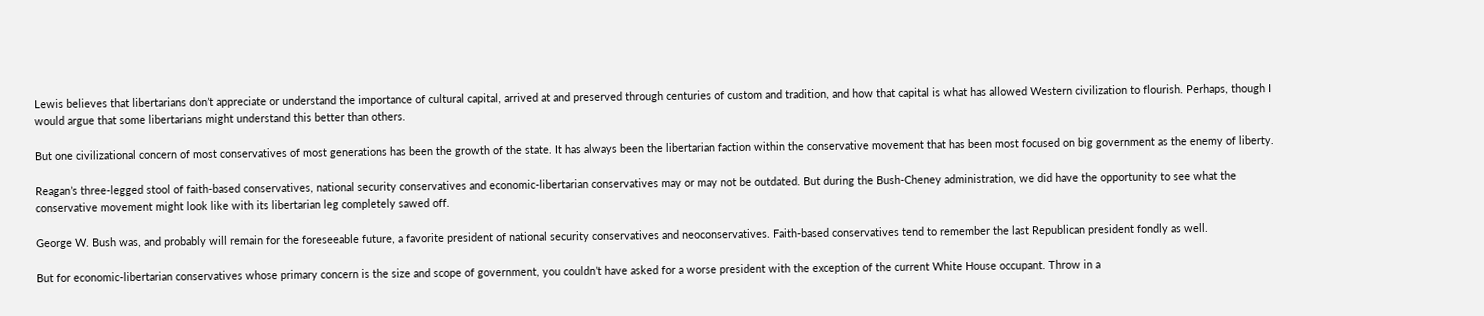Lewis believes that libertarians don’t appreciate or understand the importance of cultural capital, arrived at and preserved through centuries of custom and tradition, and how that capital is what has allowed Western civilization to flourish. Perhaps, though I would argue that some libertarians might understand this better than others.

But one civilizational concern of most conservatives of most generations has been the growth of the state. It has always been the libertarian faction within the conservative movement that has been most focused on big government as the enemy of liberty.

Reagan’s three-legged stool of faith-based conservatives, national security conservatives and economic-libertarian conservatives may or may not be outdated. But during the Bush-Cheney administration, we did have the opportunity to see what the conservative movement might look like with its libertarian leg completely sawed off.

George W. Bush was, and probably will remain for the foreseeable future, a favorite president of national security conservatives and neoconservatives. Faith-based conservatives tend to remember the last Republican president fondly as well.

But for economic-libertarian conservatives whose primary concern is the size and scope of government, you couldn’t have asked for a worse president with the exception of the current White House occupant. Throw in a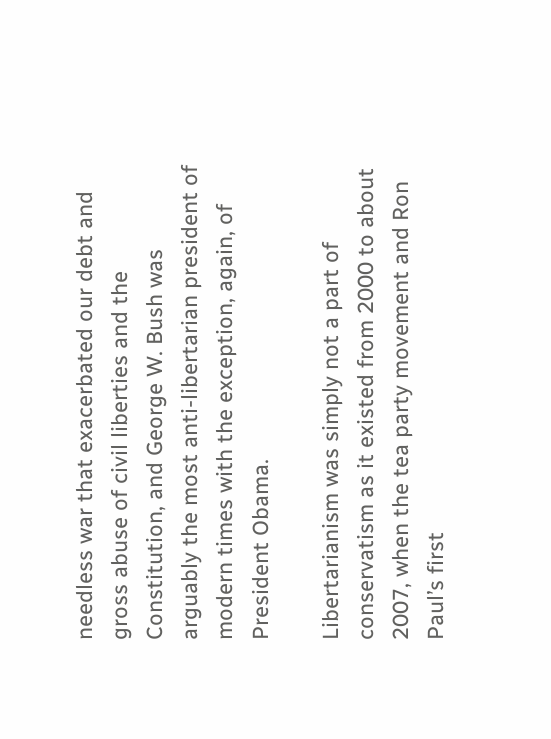needless war that exacerbated our debt and gross abuse of civil liberties and the Constitution, and George W. Bush was arguably the most anti-libertarian president of modern times with the exception, again, of President Obama.

Libertarianism was simply not a part of conservatism as it existed from 2000 to about 2007, when the tea party movement and Ron Paul’s first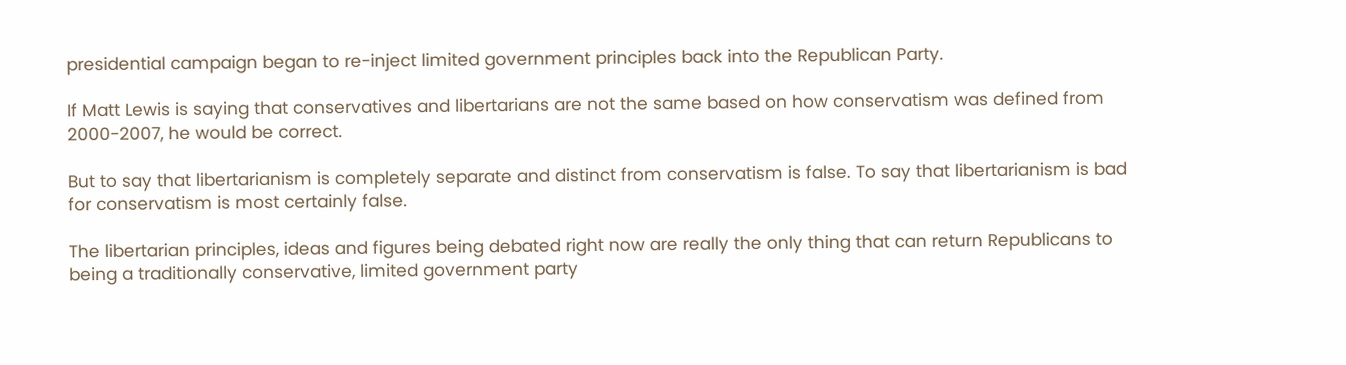presidential campaign began to re-inject limited government principles back into the Republican Party.

If Matt Lewis is saying that conservatives and libertarians are not the same based on how conservatism was defined from 2000-2007, he would be correct.

But to say that libertarianism is completely separate and distinct from conservatism is false. To say that libertarianism is bad for conservatism is most certainly false.

The libertarian principles, ideas and figures being debated right now are really the only thing that can return Republicans to being a traditionally conservative, limited government party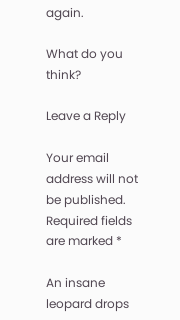again.

What do you think?

Leave a Reply

Your email address will not be published. Required fields are marked *

An insane leopard drops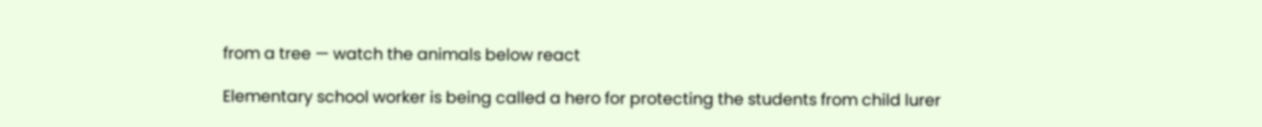from a tree — watch the animals below react

Elementary school worker is being called a hero for protecting the students from child lurer